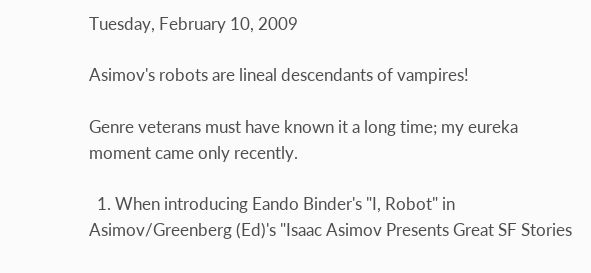Tuesday, February 10, 2009

Asimov's robots are lineal descendants of vampires!

Genre veterans must have known it a long time; my eureka moment came only recently.

  1. When introducing Eando Binder's "I, Robot" in Asimov/Greenberg (Ed)'s "Isaac Asimov Presents Great SF Stories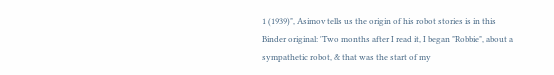1 (1939)", Asimov tells us the origin of his robot stories is in this Binder original: 'Two months after I read it, I began "Robbie", about a sympathetic robot, & that was the start of my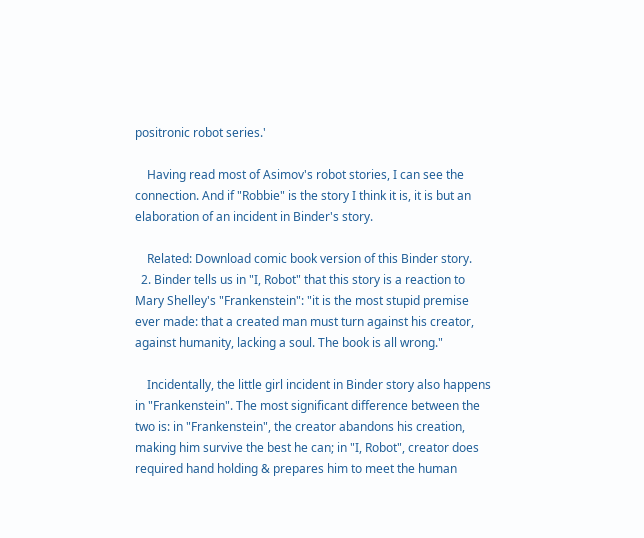positronic robot series.'

    Having read most of Asimov's robot stories, I can see the connection. And if "Robbie" is the story I think it is, it is but an elaboration of an incident in Binder's story.

    Related: Download comic book version of this Binder story.
  2. Binder tells us in "I, Robot" that this story is a reaction to Mary Shelley's "Frankenstein": "it is the most stupid premise ever made: that a created man must turn against his creator, against humanity, lacking a soul. The book is all wrong."

    Incidentally, the little girl incident in Binder story also happens in "Frankenstein". The most significant difference between the two is: in "Frankenstein", the creator abandons his creation, making him survive the best he can; in "I, Robot", creator does required hand holding & prepares him to meet the human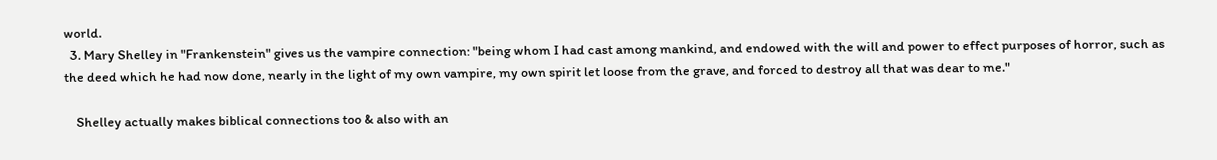world.
  3. Mary Shelley in "Frankenstein" gives us the vampire connection: "being whom I had cast among mankind, and endowed with the will and power to effect purposes of horror, such as the deed which he had now done, nearly in the light of my own vampire, my own spirit let loose from the grave, and forced to destroy all that was dear to me."

    Shelley actually makes biblical connections too & also with an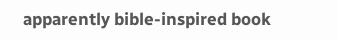apparently bible-inspired book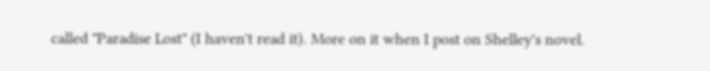called "Paradise Lost" (I haven't read it). More on it when I post on Shelley's novel.